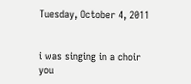Tuesday, October 4, 2011


i was singing in a choir
you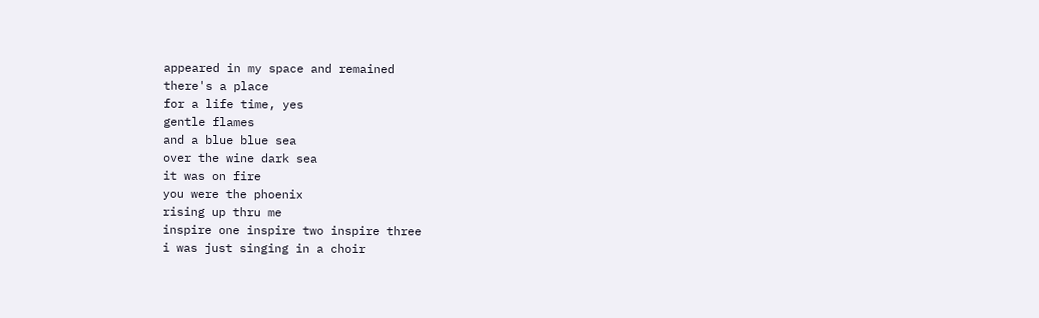appeared in my space and remained
there's a place
for a life time, yes
gentle flames
and a blue blue sea
over the wine dark sea
it was on fire
you were the phoenix
rising up thru me
inspire one inspire two inspire three
i was just singing in a choir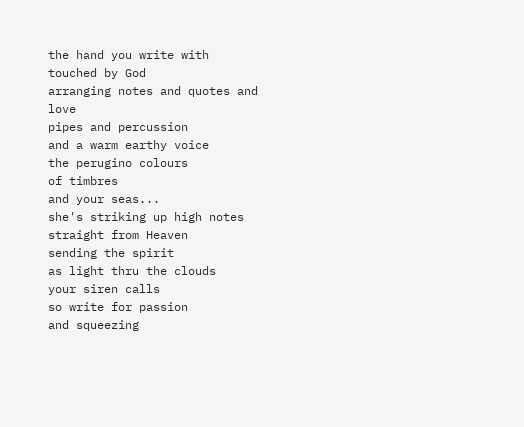the hand you write with
touched by God
arranging notes and quotes and love
pipes and percussion
and a warm earthy voice
the perugino colours
of timbres
and your seas...
she's striking up high notes
straight from Heaven
sending the spirit
as light thru the clouds
your siren calls
so write for passion
and squeezing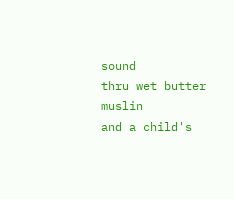sound
thru wet butter muslin
and a child's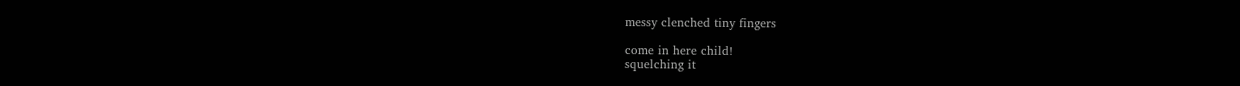messy clenched tiny fingers

come in here child!
squelching it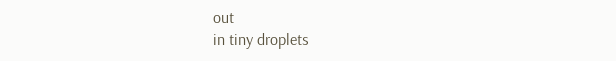out
in tiny droplets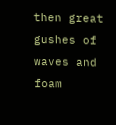then great gushes of waves and foam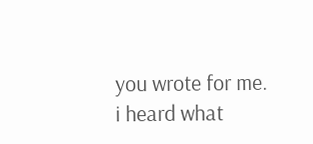you wrote for me.
i heard what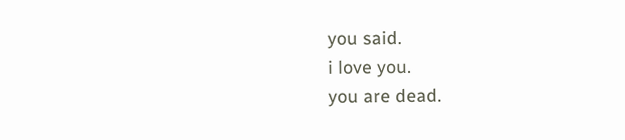you said.
i love you.
you are dead.